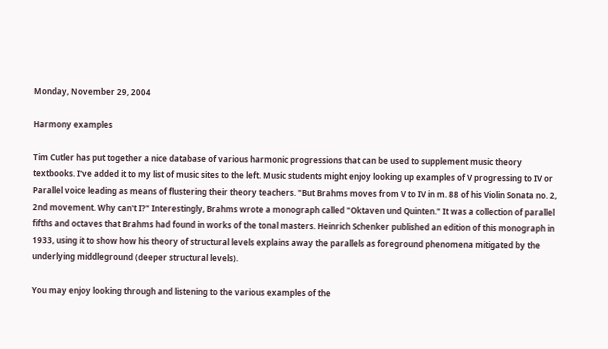Monday, November 29, 2004

Harmony examples

Tim Cutler has put together a nice database of various harmonic progressions that can be used to supplement music theory textbooks. I've added it to my list of music sites to the left. Music students might enjoy looking up examples of V progressing to IV or Parallel voice leading as means of flustering their theory teachers. "But Brahms moves from V to IV in m. 88 of his Violin Sonata no. 2, 2nd movement. Why can't I?" Interestingly, Brahms wrote a monograph called "Oktaven und Quinten." It was a collection of parallel fifths and octaves that Brahms had found in works of the tonal masters. Heinrich Schenker published an edition of this monograph in 1933, using it to show how his theory of structural levels explains away the parallels as foreground phenomena mitigated by the underlying middleground (deeper structural levels).

You may enjoy looking through and listening to the various examples of the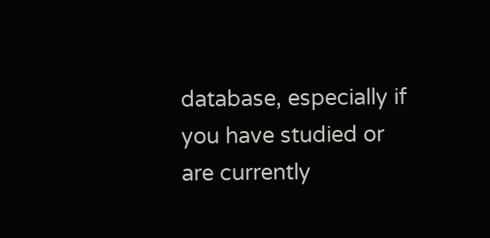database, especially if you have studied or are currently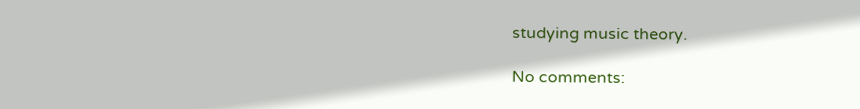studying music theory.

No comments: